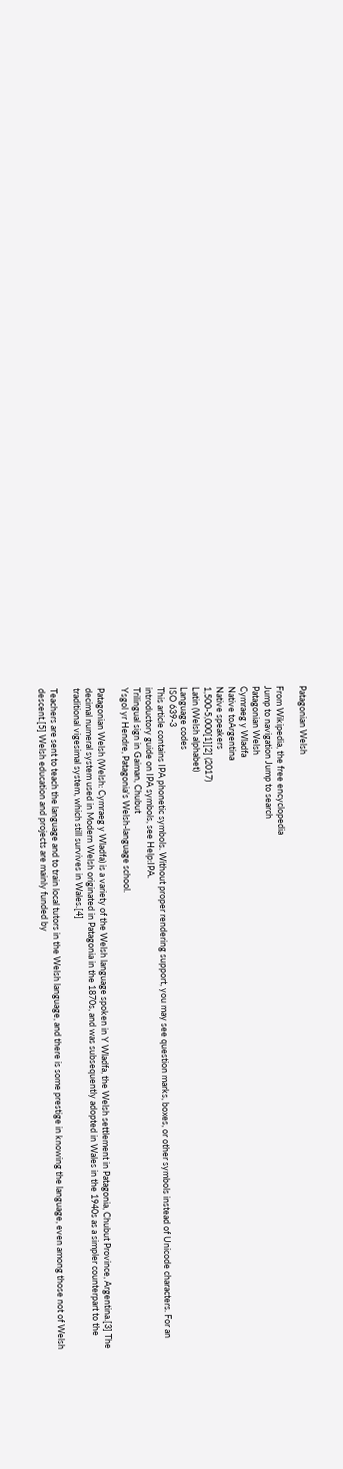Patagonian Welsh

From Wikipedia, the free encyclopedia
Jump to navigation Jump to search
Patagonian Welsh
Cymraeg y Wladfa
Native toArgentina
Native speakers
1,500-5,000[1][2] (2017)
Latin (Welsh alphabet)
Language codes
ISO 639-3
This article contains IPA phonetic symbols. Without proper rendering support, you may see question marks, boxes, or other symbols instead of Unicode characters. For an introductory guide on IPA symbols, see Help:IPA.
Trilingual sign in Gaiman, Chubut
Ysgol yr Hendre, Patagonia's Welsh-language school.

Patagonian Welsh (Welsh: Cymraeg y Wladfa) is a variety of the Welsh language spoken in Y Wladfa, the Welsh settlement in Patagonia, Chubut Province, Argentina.[3] The decimal numeral system used in Modern Welsh originated in Patagonia in the 1870s, and was subsequently adopted in Wales in the 1940s as a simpler counterpart to the traditional vigesimal system, which still survives in Wales.[4]

Teachers are sent to teach the language and to train local tutors in the Welsh language, and there is some prestige in knowing the language, even among those not of Welsh descent.[5] Welsh education and projects are mainly funded by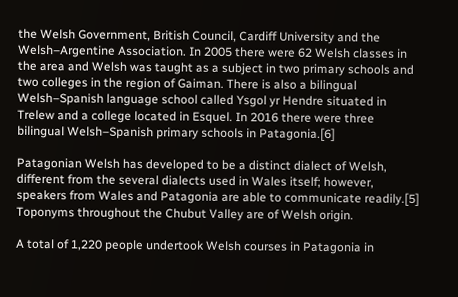the Welsh Government, British Council, Cardiff University and the Welsh–Argentine Association. In 2005 there were 62 Welsh classes in the area and Welsh was taught as a subject in two primary schools and two colleges in the region of Gaiman. There is also a bilingual Welsh–Spanish language school called Ysgol yr Hendre situated in Trelew and a college located in Esquel. In 2016 there were three bilingual Welsh–Spanish primary schools in Patagonia.[6]

Patagonian Welsh has developed to be a distinct dialect of Welsh, different from the several dialects used in Wales itself; however, speakers from Wales and Patagonia are able to communicate readily.[5] Toponyms throughout the Chubut Valley are of Welsh origin.

A total of 1,220 people undertook Welsh courses in Patagonia in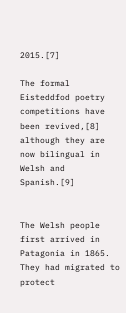2015.[7]

The formal Eisteddfod poetry competitions have been revived,[8] although they are now bilingual in Welsh and Spanish.[9]


The Welsh people first arrived in Patagonia in 1865. They had migrated to protect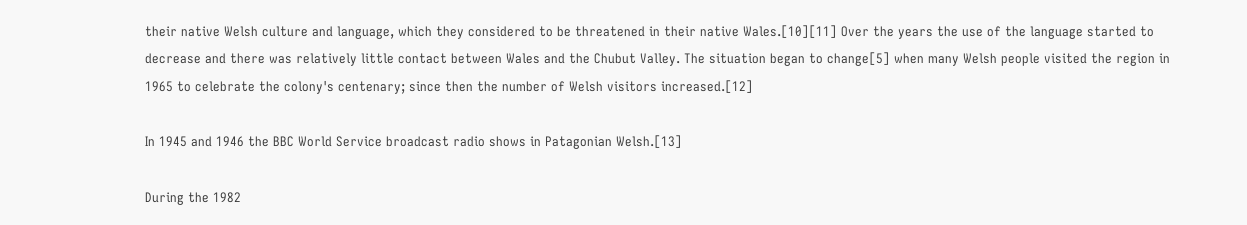their native Welsh culture and language, which they considered to be threatened in their native Wales.[10][11] Over the years the use of the language started to decrease and there was relatively little contact between Wales and the Chubut Valley. The situation began to change[5] when many Welsh people visited the region in 1965 to celebrate the colony's centenary; since then the number of Welsh visitors increased.[12]

In 1945 and 1946 the BBC World Service broadcast radio shows in Patagonian Welsh.[13]

During the 1982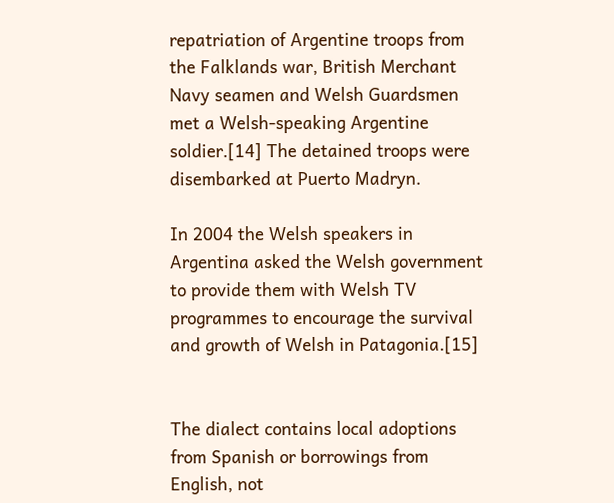repatriation of Argentine troops from the Falklands war, British Merchant Navy seamen and Welsh Guardsmen met a Welsh-speaking Argentine soldier.[14] The detained troops were disembarked at Puerto Madryn.

In 2004 the Welsh speakers in Argentina asked the Welsh government to provide them with Welsh TV programmes to encourage the survival and growth of Welsh in Patagonia.[15]


The dialect contains local adoptions from Spanish or borrowings from English, not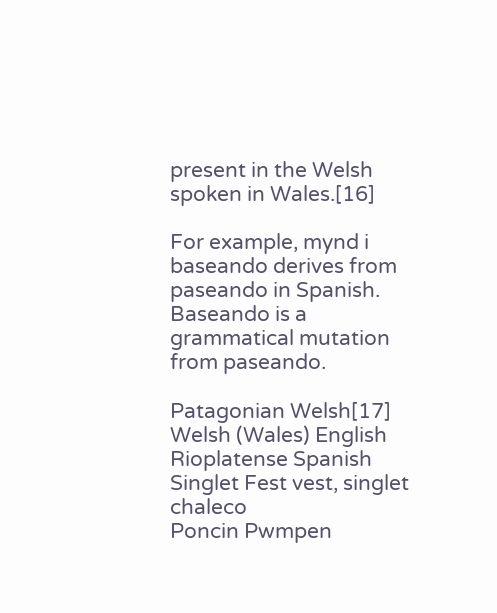present in the Welsh spoken in Wales.[16]

For example, mynd i baseando derives from paseando in Spanish. Baseando is a grammatical mutation from paseando.

Patagonian Welsh[17] Welsh (Wales) English Rioplatense Spanish
Singlet Fest vest, singlet chaleco
Poncin Pwmpen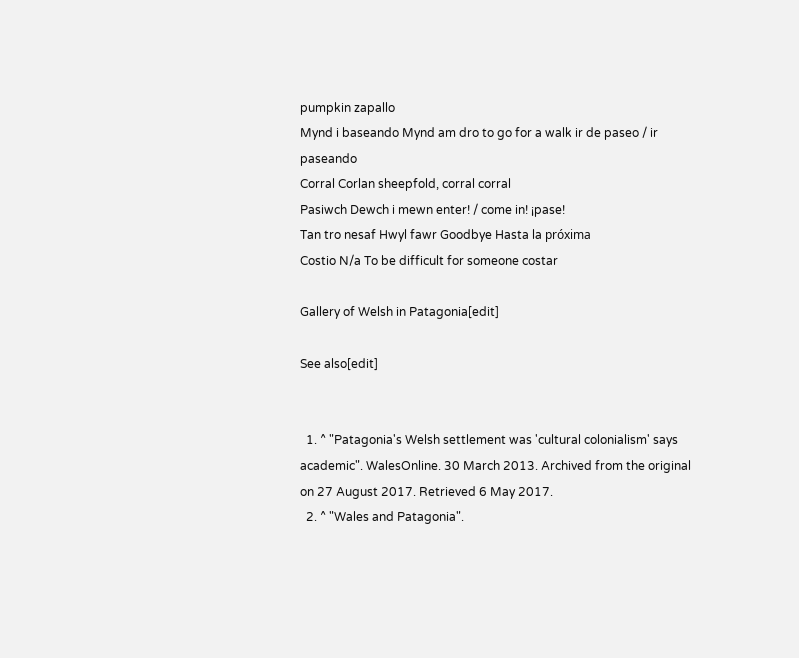pumpkin zapallo
Mynd i baseando Mynd am dro to go for a walk ir de paseo / ir paseando
Corral Corlan sheepfold, corral corral
Pasiwch Dewch i mewn enter! / come in! ¡pase!
Tan tro nesaf Hwyl fawr Goodbye Hasta la próxima
Costio N/a To be difficult for someone costar

Gallery of Welsh in Patagonia[edit]

See also[edit]


  1. ^ "Patagonia's Welsh settlement was 'cultural colonialism' says academic". WalesOnline. 30 March 2013. Archived from the original on 27 August 2017. Retrieved 6 May 2017.
  2. ^ "Wales and Patagonia".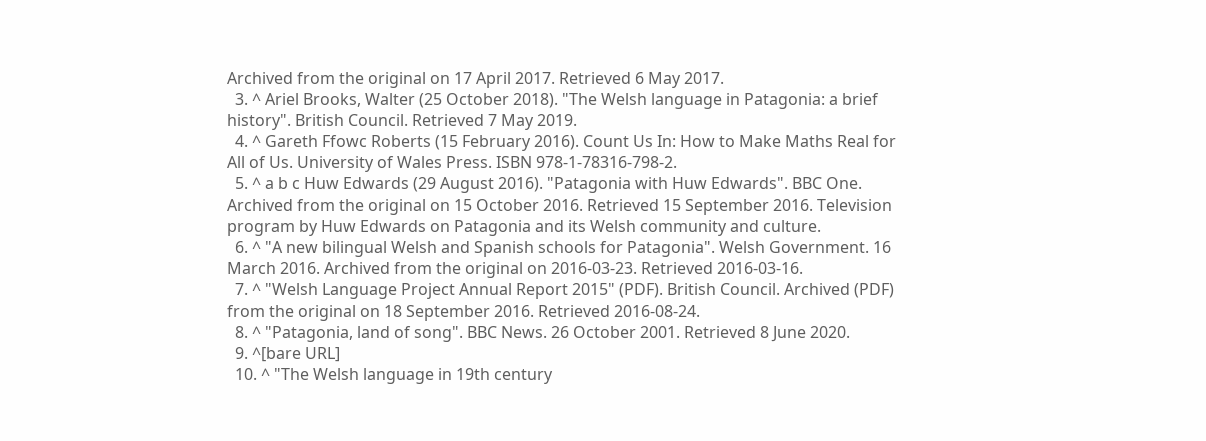Archived from the original on 17 April 2017. Retrieved 6 May 2017.
  3. ^ Ariel Brooks, Walter (25 October 2018). "The Welsh language in Patagonia: a brief history". British Council. Retrieved 7 May 2019.
  4. ^ Gareth Ffowc Roberts (15 February 2016). Count Us In: How to Make Maths Real for All of Us. University of Wales Press. ISBN 978-1-78316-798-2.
  5. ^ a b c Huw Edwards (29 August 2016). "Patagonia with Huw Edwards". BBC One. Archived from the original on 15 October 2016. Retrieved 15 September 2016. Television program by Huw Edwards on Patagonia and its Welsh community and culture.
  6. ^ "A new bilingual Welsh and Spanish schools for Patagonia". Welsh Government. 16 March 2016. Archived from the original on 2016-03-23. Retrieved 2016-03-16.
  7. ^ "Welsh Language Project Annual Report 2015" (PDF). British Council. Archived (PDF) from the original on 18 September 2016. Retrieved 2016-08-24.
  8. ^ "Patagonia, land of song". BBC News. 26 October 2001. Retrieved 8 June 2020.
  9. ^[bare URL]
  10. ^ "The Welsh language in 19th century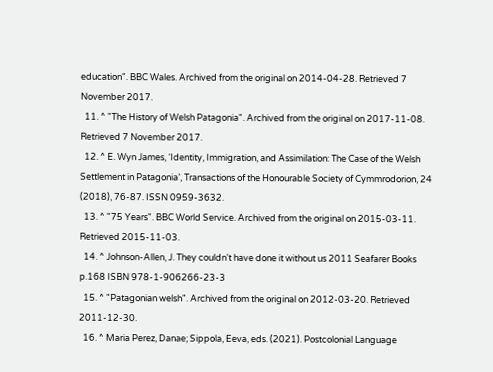education". BBC Wales. Archived from the original on 2014-04-28. Retrieved 7 November 2017.
  11. ^ "The History of Welsh Patagonia". Archived from the original on 2017-11-08. Retrieved 7 November 2017.
  12. ^ E. Wyn James, ‘Identity, Immigration, and Assimilation: The Case of the Welsh Settlement in Patagonia’, Transactions of the Honourable Society of Cymmrodorion, 24 (2018), 76-87. ISSN 0959-3632.
  13. ^ "75 Years". BBC World Service. Archived from the original on 2015-03-11. Retrieved 2015-11-03.
  14. ^ Johnson-Allen, J. They couldn't have done it without us 2011 Seafarer Books p.168 ISBN 978-1-906266-23-3
  15. ^ "Patagonian welsh". Archived from the original on 2012-03-20. Retrieved 2011-12-30.
  16. ^ Maria Perez, Danae; Sippola, Eeva, eds. (2021). Postcolonial Language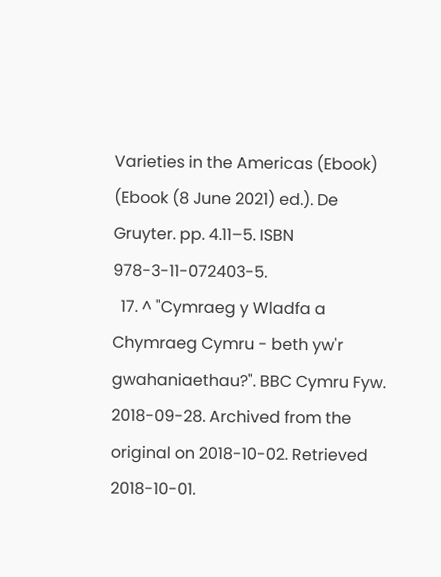Varieties in the Americas (Ebook) (Ebook (8 June 2021) ed.). De Gruyter. pp. 4.11–5. ISBN 978-3-11-072403-5.
  17. ^ "Cymraeg y Wladfa a Chymraeg Cymru - beth yw'r gwahaniaethau?". BBC Cymru Fyw. 2018-09-28. Archived from the original on 2018-10-02. Retrieved 2018-10-01.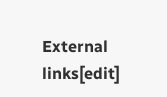External links[edit]